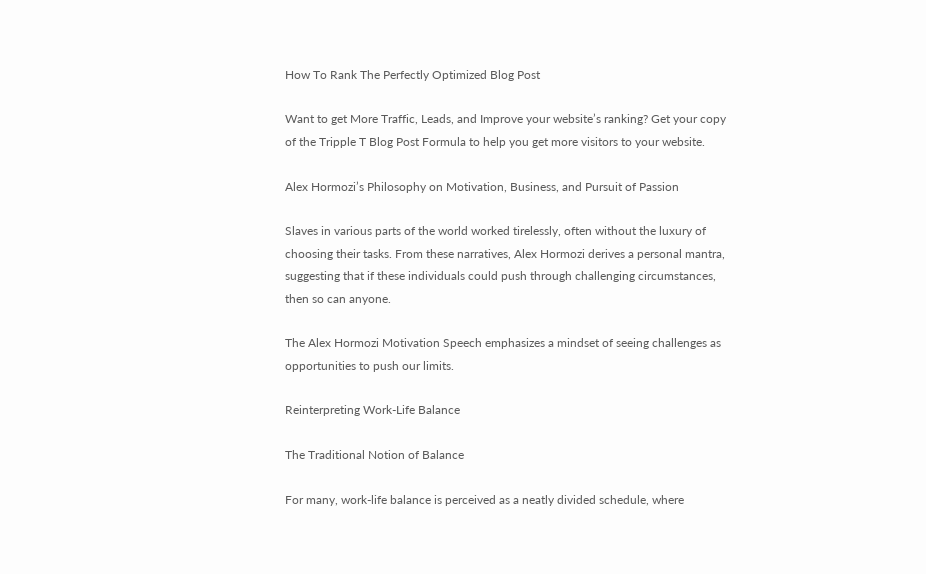How To Rank The Perfectly Optimized Blog Post

Want to get More Traffic, Leads, and Improve your website’s ranking? Get your copy of the Tripple T Blog Post Formula to help you get more visitors to your website.

Alex Hormozi’s Philosophy on Motivation, Business, and Pursuit of Passion

Slaves in various parts of the world worked tirelessly, often without the luxury of choosing their tasks. From these narratives, Alex Hormozi derives a personal mantra, suggesting that if these individuals could push through challenging circumstances, then so can anyone.

The Alex Hormozi Motivation Speech emphasizes a mindset of seeing challenges as opportunities to push our limits.

Reinterpreting Work-Life Balance

The Traditional Notion of Balance

For many, work-life balance is perceived as a neatly divided schedule, where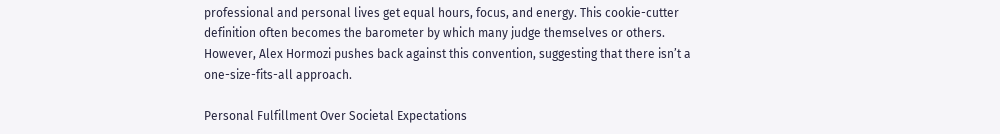professional and personal lives get equal hours, focus, and energy. This cookie-cutter definition often becomes the barometer by which many judge themselves or others. However, Alex Hormozi pushes back against this convention, suggesting that there isn’t a one-size-fits-all approach.

Personal Fulfillment Over Societal Expectations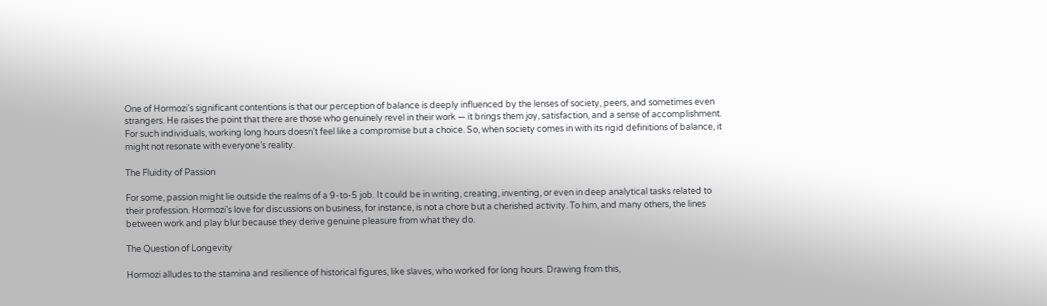One of Hormozi’s significant contentions is that our perception of balance is deeply influenced by the lenses of society, peers, and sometimes even strangers. He raises the point that there are those who genuinely revel in their work — it brings them joy, satisfaction, and a sense of accomplishment. For such individuals, working long hours doesn’t feel like a compromise but a choice. So, when society comes in with its rigid definitions of balance, it might not resonate with everyone’s reality.

The Fluidity of Passion

For some, passion might lie outside the realms of a 9-to-5 job. It could be in writing, creating, inventing, or even in deep analytical tasks related to their profession. Hormozi’s love for discussions on business, for instance, is not a chore but a cherished activity. To him, and many others, the lines between work and play blur because they derive genuine pleasure from what they do.

The Question of Longevity

Hormozi alludes to the stamina and resilience of historical figures, like slaves, who worked for long hours. Drawing from this,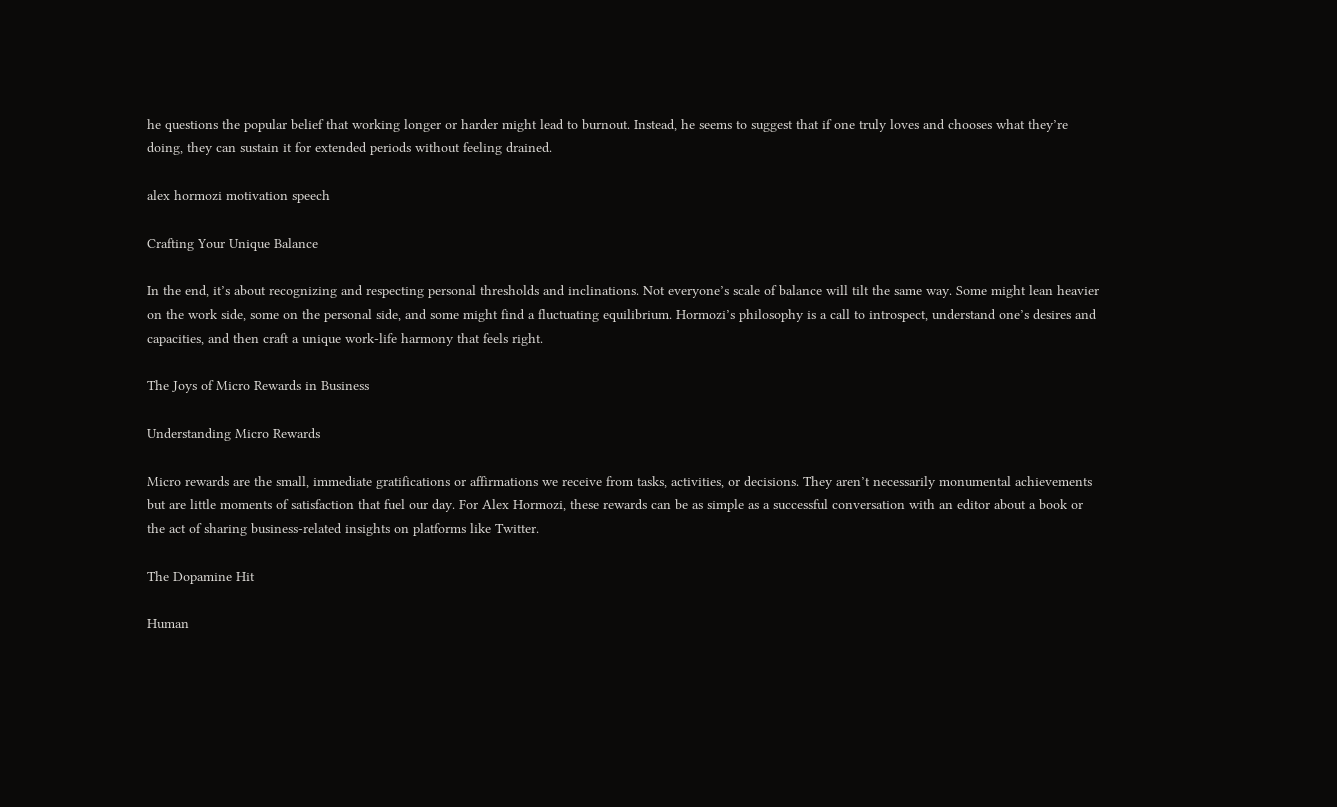he questions the popular belief that working longer or harder might lead to burnout. Instead, he seems to suggest that if one truly loves and chooses what they’re doing, they can sustain it for extended periods without feeling drained.

alex hormozi motivation speech

Crafting Your Unique Balance

In the end, it’s about recognizing and respecting personal thresholds and inclinations. Not everyone’s scale of balance will tilt the same way. Some might lean heavier on the work side, some on the personal side, and some might find a fluctuating equilibrium. Hormozi’s philosophy is a call to introspect, understand one’s desires and capacities, and then craft a unique work-life harmony that feels right.

The Joys of Micro Rewards in Business

Understanding Micro Rewards

Micro rewards are the small, immediate gratifications or affirmations we receive from tasks, activities, or decisions. They aren’t necessarily monumental achievements but are little moments of satisfaction that fuel our day. For Alex Hormozi, these rewards can be as simple as a successful conversation with an editor about a book or the act of sharing business-related insights on platforms like Twitter.

The Dopamine Hit

Human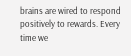brains are wired to respond positively to rewards. Every time we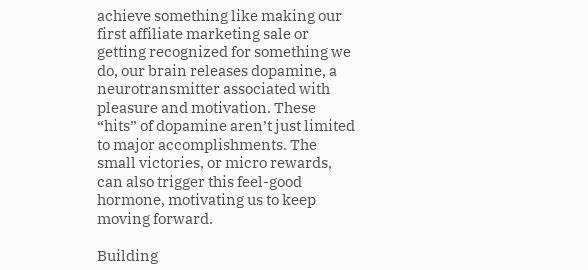achieve something like making our first affiliate marketing sale or getting recognized for something we do, our brain releases dopamine, a neurotransmitter associated with pleasure and motivation. These “hits” of dopamine aren’t just limited to major accomplishments. The small victories, or micro rewards, can also trigger this feel-good hormone, motivating us to keep moving forward.

Building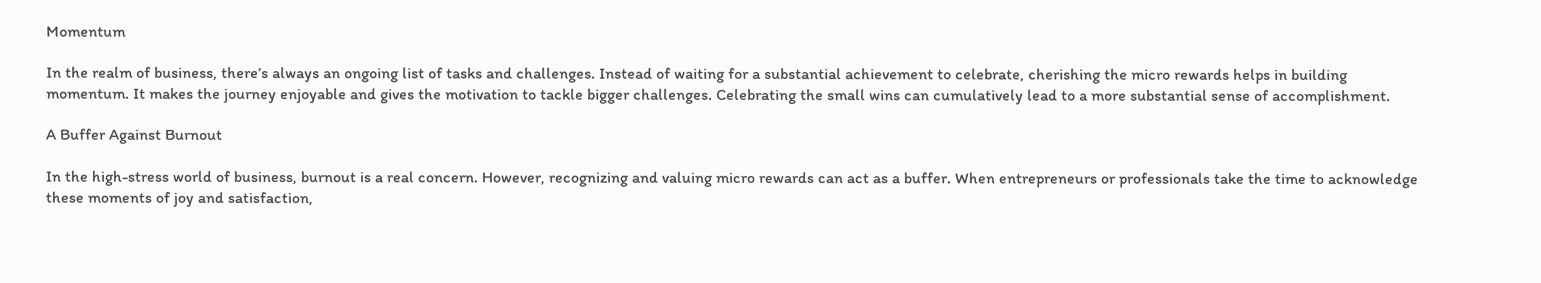Momentum

In the realm of business, there’s always an ongoing list of tasks and challenges. Instead of waiting for a substantial achievement to celebrate, cherishing the micro rewards helps in building momentum. It makes the journey enjoyable and gives the motivation to tackle bigger challenges. Celebrating the small wins can cumulatively lead to a more substantial sense of accomplishment.

A Buffer Against Burnout

In the high-stress world of business, burnout is a real concern. However, recognizing and valuing micro rewards can act as a buffer. When entrepreneurs or professionals take the time to acknowledge these moments of joy and satisfaction,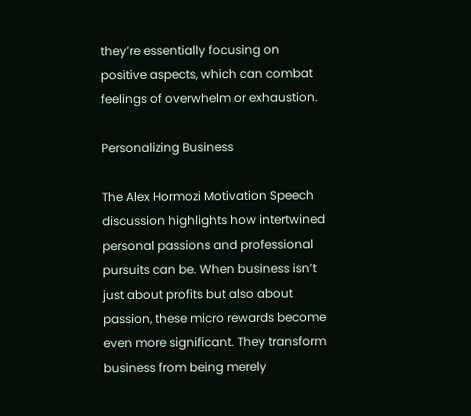they’re essentially focusing on positive aspects, which can combat feelings of overwhelm or exhaustion.

Personalizing Business

The Alex Hormozi Motivation Speech discussion highlights how intertwined personal passions and professional pursuits can be. When business isn’t just about profits but also about passion, these micro rewards become even more significant. They transform business from being merely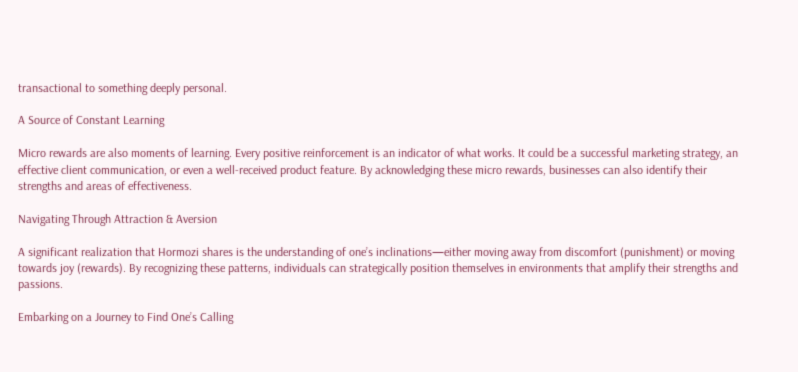transactional to something deeply personal.

A Source of Constant Learning

Micro rewards are also moments of learning. Every positive reinforcement is an indicator of what works. It could be a successful marketing strategy, an effective client communication, or even a well-received product feature. By acknowledging these micro rewards, businesses can also identify their strengths and areas of effectiveness.

Navigating Through Attraction & Aversion

A significant realization that Hormozi shares is the understanding of one’s inclinations—either moving away from discomfort (punishment) or moving towards joy (rewards). By recognizing these patterns, individuals can strategically position themselves in environments that amplify their strengths and passions.

Embarking on a Journey to Find One’s Calling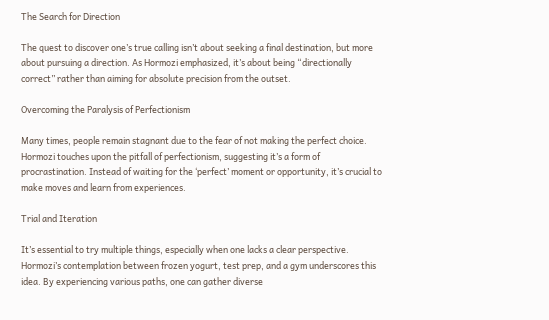The Search for Direction

The quest to discover one’s true calling isn’t about seeking a final destination, but more about pursuing a direction. As Hormozi emphasized, it’s about being “directionally correct” rather than aiming for absolute precision from the outset.

Overcoming the Paralysis of Perfectionism

Many times, people remain stagnant due to the fear of not making the perfect choice. Hormozi touches upon the pitfall of perfectionism, suggesting it’s a form of procrastination. Instead of waiting for the ‘perfect’ moment or opportunity, it’s crucial to make moves and learn from experiences.

Trial and Iteration

It’s essential to try multiple things, especially when one lacks a clear perspective. Hormozi’s contemplation between frozen yogurt, test prep, and a gym underscores this idea. By experiencing various paths, one can gather diverse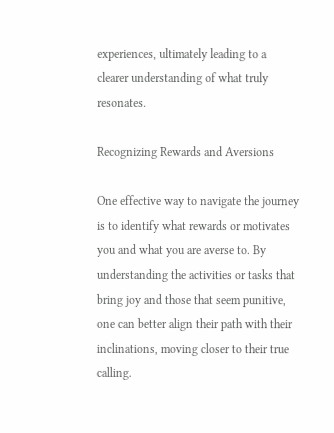experiences, ultimately leading to a clearer understanding of what truly resonates.

Recognizing Rewards and Aversions

One effective way to navigate the journey is to identify what rewards or motivates you and what you are averse to. By understanding the activities or tasks that bring joy and those that seem punitive, one can better align their path with their inclinations, moving closer to their true calling.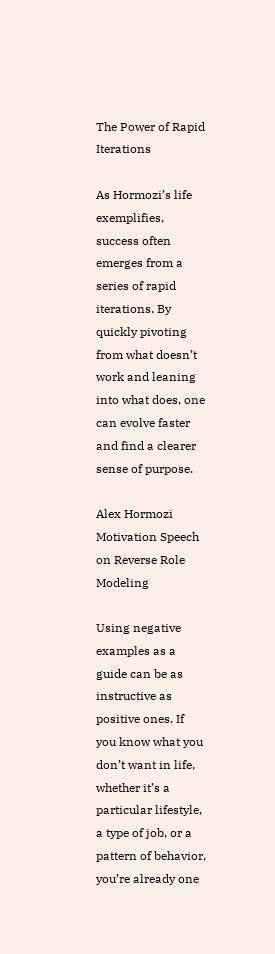The Power of Rapid Iterations

As Hormozi’s life exemplifies, success often emerges from a series of rapid iterations. By quickly pivoting from what doesn’t work and leaning into what does, one can evolve faster and find a clearer sense of purpose.

Alex Hormozi Motivation Speech on Reverse Role Modeling

Using negative examples as a guide can be as instructive as positive ones. If you know what you don’t want in life, whether it’s a particular lifestyle, a type of job, or a pattern of behavior, you’re already one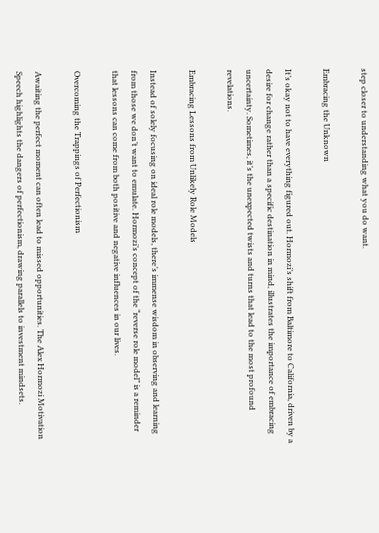step closer to understanding what you do want.

Embracing the Unknown

It’s okay not to have everything figured out. Hormozi’s shift from Baltimore to California, driven by a desire for change rather than a specific destination in mind, illustrates the importance of embracing uncertainty. Sometimes, it’s the unexpected twists and turns that lead to the most profound revelations.

Embracing Lessons from Unlikely Role Models

Instead of solely focusing on ideal role models, there’s immense wisdom in observing and learning from those we don’t want to emulate. Hormozi’s concept of the “reverse role model” is a reminder that lessons can come from both positive and negative influences in our lives.

Overcoming the Trappings of Perfectionism

Awaiting the perfect moment can often lead to missed opportunities. The Alex Hormozi Motivation Speech highlights the dangers of perfectionism, drawing parallels to investment mindsets.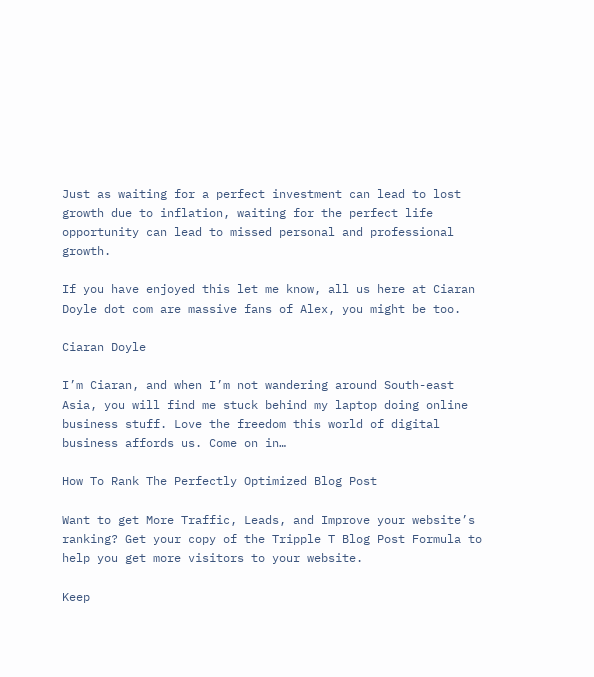Just as waiting for a perfect investment can lead to lost growth due to inflation, waiting for the perfect life opportunity can lead to missed personal and professional growth.

If you have enjoyed this let me know, all us here at Ciaran Doyle dot com are massive fans of Alex, you might be too.

Ciaran Doyle

I’m Ciaran, and when I’m not wandering around South-east Asia, you will find me stuck behind my laptop doing online business stuff. Love the freedom this world of digital business affords us. Come on in…

How To Rank The Perfectly Optimized Blog Post

Want to get More Traffic, Leads, and Improve your website’s ranking? Get your copy of the Tripple T Blog Post Formula to help you get more visitors to your website.

Keep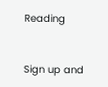Reading


Sign up and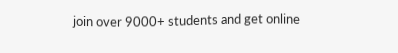join over 9000+ students and get online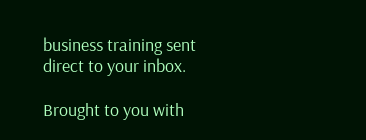business training sent direct to your inbox.

Brought to you with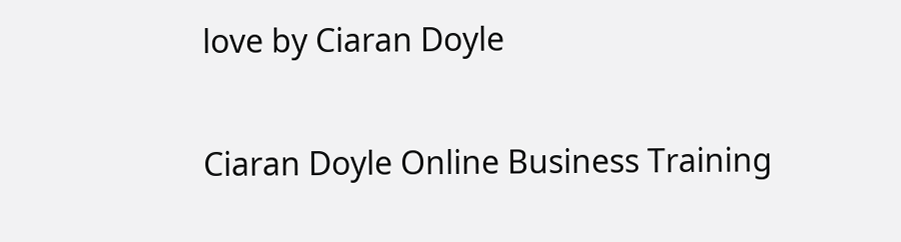love by Ciaran Doyle

Ciaran Doyle Online Business Training